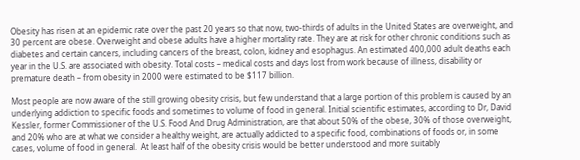Obesity has risen at an epidemic rate over the past 20 years so that now, two-thirds of adults in the United States are overweight, and 30 percent are obese. Overweight and obese adults have a higher mortality rate. They are at risk for other chronic conditions such as diabetes and certain cancers, including cancers of the breast, colon, kidney and esophagus. An estimated 400,000 adult deaths each year in the U.S. are associated with obesity. Total costs – medical costs and days lost from work because of illness, disability or premature death – from obesity in 2000 were estimated to be $117 billion.

Most people are now aware of the still growing obesity crisis, but few understand that a large portion of this problem is caused by an underlying addiction to specific foods and sometimes to volume of food in general. Initial scientific estimates, according to Dr, David Kessler, former Commissioner of the U.S. Food And Drug Administration, are that about 50% of the obese, 30% of those overweight, and 20% who are at what we consider a healthy weight, are actually addicted to a specific food, combinations of foods or, in some cases, volume of food in general.  At least half of the obesity crisis would be better understood and more suitably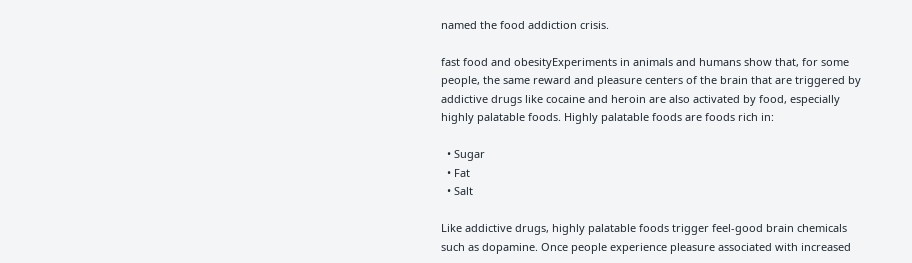named the food addiction crisis.

fast food and obesityExperiments in animals and humans show that, for some people, the same reward and pleasure centers of the brain that are triggered by addictive drugs like cocaine and heroin are also activated by food, especially highly palatable foods. Highly palatable foods are foods rich in:

  • Sugar
  • Fat
  • Salt

Like addictive drugs, highly palatable foods trigger feel-good brain chemicals such as dopamine. Once people experience pleasure associated with increased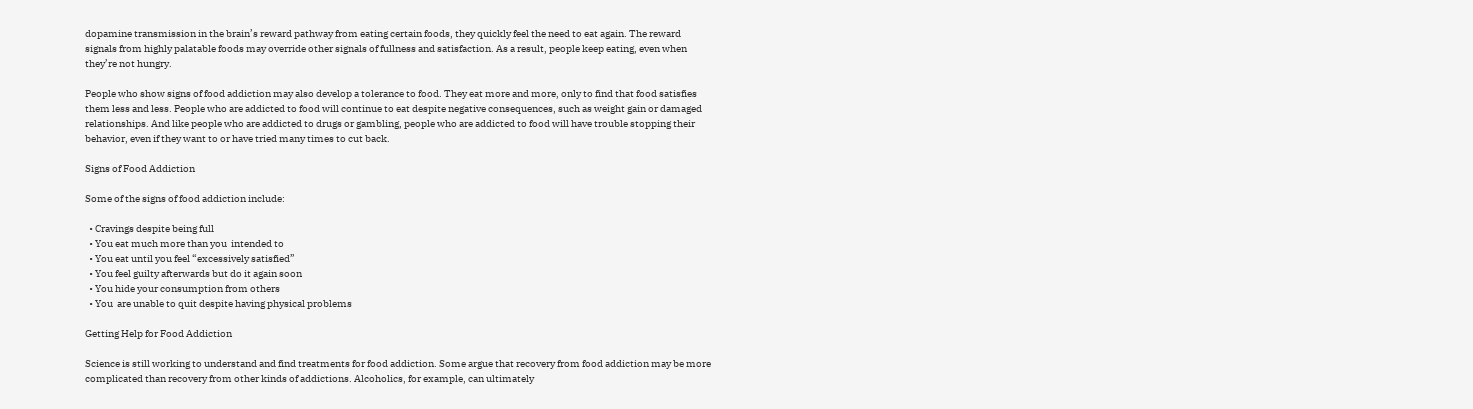dopamine transmission in the brain’s reward pathway from eating certain foods, they quickly feel the need to eat again. The reward signals from highly palatable foods may override other signals of fullness and satisfaction. As a result, people keep eating, even when they’re not hungry.

People who show signs of food addiction may also develop a tolerance to food. They eat more and more, only to find that food satisfies them less and less. People who are addicted to food will continue to eat despite negative consequences, such as weight gain or damaged relationships. And like people who are addicted to drugs or gambling, people who are addicted to food will have trouble stopping their behavior, even if they want to or have tried many times to cut back.

Signs of Food Addiction

Some of the signs of food addiction include:

  • Cravings despite being full
  • You eat much more than you  intended to
  • You eat until you feel “excessively satisfied”
  • You feel guilty afterwards but do it again soon
  • You hide your consumption from others
  • You  are unable to quit despite having physical problems

Getting Help for Food Addiction

Science is still working to understand and find treatments for food addiction. Some argue that recovery from food addiction may be more complicated than recovery from other kinds of addictions. Alcoholics, for example, can ultimately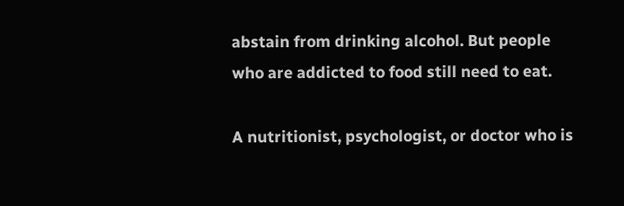abstain from drinking alcohol. But people who are addicted to food still need to eat.

A nutritionist, psychologist, or doctor who is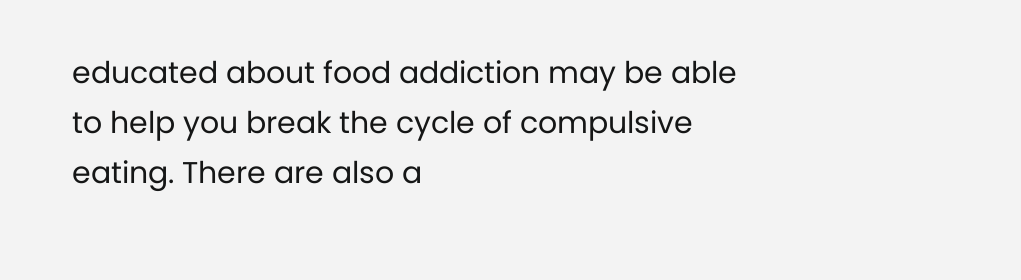educated about food addiction may be able to help you break the cycle of compulsive eating. There are also a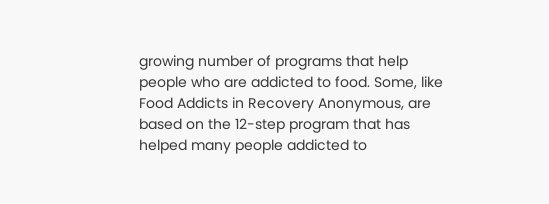growing number of programs that help people who are addicted to food. Some, like Food Addicts in Recovery Anonymous, are based on the 12-step program that has helped many people addicted to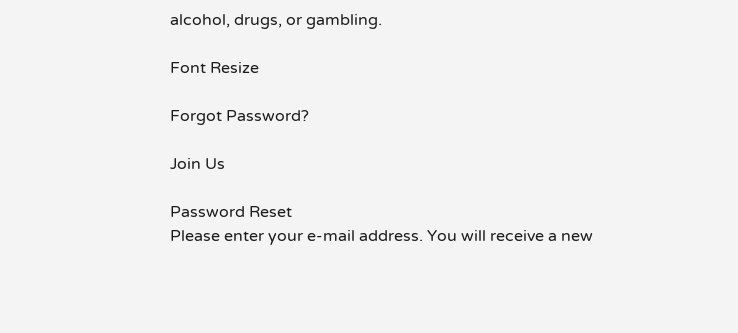alcohol, drugs, or gambling.

Font Resize

Forgot Password?

Join Us

Password Reset
Please enter your e-mail address. You will receive a new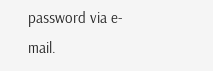password via e-mail.